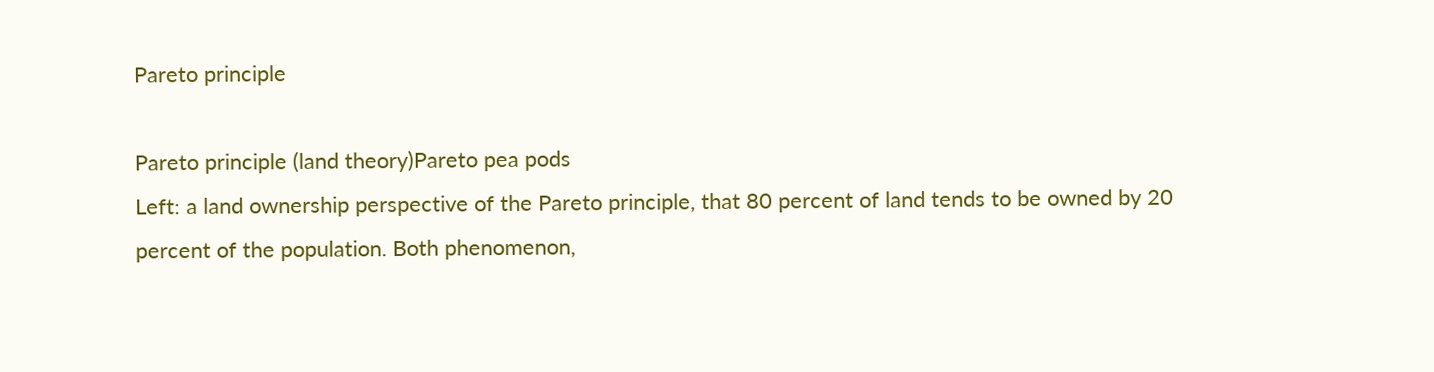Pareto principle

Pareto principle (land theory)Pareto pea pods
Left: a land ownership perspective of the Pareto principle, that 80 percent of land tends to be owned by 20 percent of the population. Both phenomenon,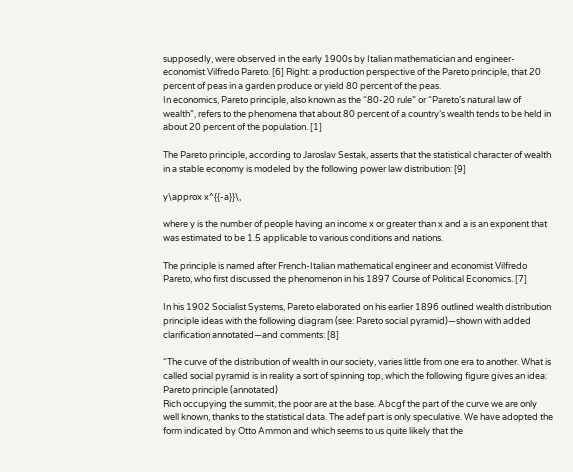supposedly, were observed in the early 1900s by Italian mathematician and engineer-economist Vilfredo Pareto. [6] Right: a production perspective of the Pareto principle, that 20 percent of peas in a garden produce or yield 80 percent of the peas.
In economics, Pareto principle, also known as the “80-20 rule” or “Pareto’s natural law of wealth”, refers to the phenomena that about 80 percent of a country’s wealth tends to be held in about 20 percent of the population. [1]

The Pareto principle, according to Jaroslav Sestak, asserts that the statistical character of wealth in a stable economy is modeled by the following power law distribution: [9]

y\approx x^{{-a}}\,

where y is the number of people having an income x or greater than x and a is an exponent that was estimated to be 1.5 applicable to various conditions and nations.

The principle is named after French-Italian mathematical engineer and economist Vilfredo Pareto, who first discussed the phenomenon in his 1897 Course of Political Economics. [7]

In his 1902 Socialist Systems, Pareto elaborated on his earlier 1896 outlined wealth distribution principle ideas with the following diagram (see: Pareto social pyramid)—shown with added clarification annotated—and comments: [8]

“The curve of the distribution of wealth in our society, varies little from one era to another. What is called social pyramid is in reality a sort of spinning top, which the following figure gives an idea:
Pareto principle (annotated)
Rich occupying the summit, the poor are at the base. Abcgf the part of the curve we are only well known, thanks to the statistical data. The adef part is only speculative. We have adopted the form indicated by Otto Ammon and which seems to us quite likely that the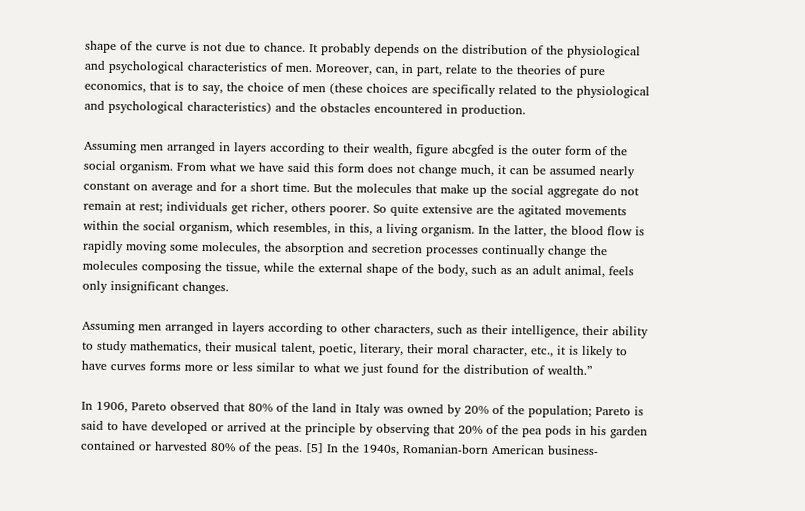shape of the curve is not due to chance. It probably depends on the distribution of the physiological and psychological characteristics of men. Moreover, can, in part, relate to the theories of pure economics, that is to say, the choice of men (these choices are specifically related to the physiological and psychological characteristics) and the obstacles encountered in production.

Assuming men arranged in layers according to their wealth, figure abcgfed is the outer form of the social organism. From what we have said this form does not change much, it can be assumed nearly constant on average and for a short time. But the molecules that make up the social aggregate do not remain at rest; individuals get richer, others poorer. So quite extensive are the agitated movements within the social organism, which resembles, in this, a living organism. In the latter, the blood flow is rapidly moving some molecules, the absorption and secretion processes continually change the molecules composing the tissue, while the external shape of the body, such as an adult animal, feels only insignificant changes.

Assuming men arranged in layers according to other characters, such as their intelligence, their ability to study mathematics, their musical talent, poetic, literary, their moral character, etc., it is likely to have curves forms more or less similar to what we just found for the distribution of wealth.”

In 1906, Pareto observed that 80% of the land in Italy was owned by 20% of the population; Pareto is said to have developed or arrived at the principle by observing that 20% of the pea pods in his garden contained or harvested 80% of the peas. [5] In the 1940s, Romanian-born American business-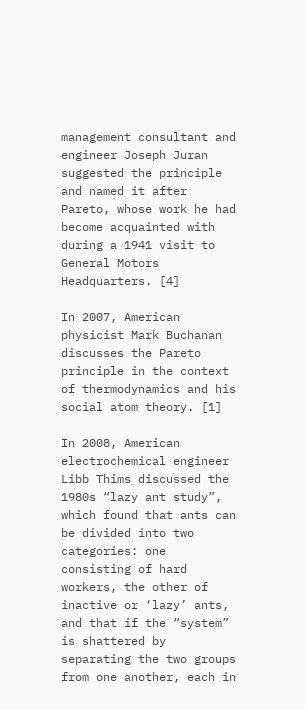management consultant and engineer Joseph Juran suggested the principle and named it after Pareto, whose work he had become acquainted with during a 1941 visit to General Motors Headquarters. [4]

In 2007, American physicist Mark Buchanan discusses the Pareto principle in the context of thermodynamics and his social atom theory. [1]

In 2008, American electrochemical engineer Libb Thims discussed the 1980s “lazy ant study”, which found that ants can be divided into two categories: one consisting of hard workers, the other of inactive or ‘lazy’ ants, and that if the “system” is shattered by separating the two groups from one another, each in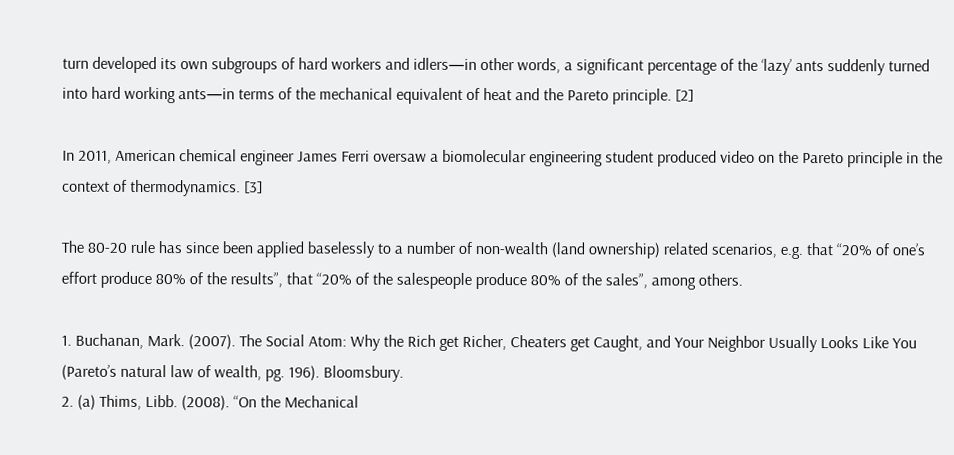turn developed its own subgroups of hard workers and idlers—in other words, a significant percentage of the ‘lazy’ ants suddenly turned into hard working ants—in terms of the mechanical equivalent of heat and the Pareto principle. [2]

In 2011, American chemical engineer James Ferri oversaw a biomolecular engineering student produced video on the Pareto principle in the context of thermodynamics. [3]

The 80-20 rule has since been applied baselessly to a number of non-wealth (land ownership) related scenarios, e.g. that “20% of one’s effort produce 80% of the results”, that “20% of the salespeople produce 80% of the sales”, among others.

1. Buchanan, Mark. (2007). The Social Atom: Why the Rich get Richer, Cheaters get Caught, and Your Neighbor Usually Looks Like You (Pareto’s natural law of wealth, pg. 196). Bloomsbury.
2. (a) Thims, Libb. (2008). “On the Mechanical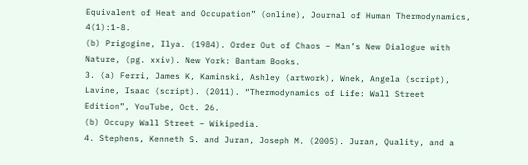Equivalent of Heat and Occupation” (online), Journal of Human Thermodynamics, 4(1):1-8.
(b) Prigogine, Ilya. (1984). Order Out of Chaos – Man’s New Dialogue with Nature, (pg. xxiv). New York: Bantam Books.
3. (a) Ferri, James K, Kaminski, Ashley (artwork), Wnek, Angela (script), Lavine, Isaac (script). (2011). “Thermodynamics of Life: Wall Street Edition”, YouTube, Oct. 26.
(b) Occupy Wall Street – Wikipedia.
4. Stephens, Kenneth S. and Juran, Joseph M. (2005). Juran, Quality, and a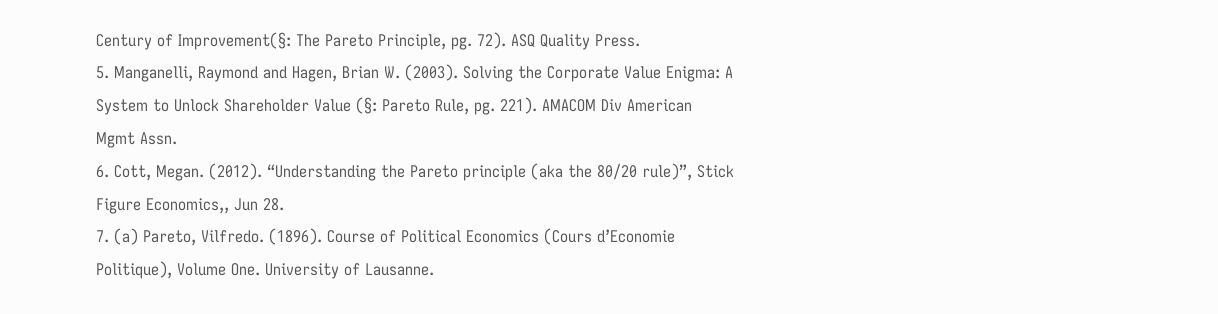Century of Improvement(§: The Pareto Principle, pg. 72). ASQ Quality Press.
5. Manganelli, Raymond and Hagen, Brian W. (2003). Solving the Corporate Value Enigma: A System to Unlock Shareholder Value (§: Pareto Rule, pg. 221). AMACOM Div American Mgmt Assn.
6. Cott, Megan. (2012). “Understanding the Pareto principle (aka the 80/20 rule)”, Stick Figure Economics,, Jun 28.
7. (a) Pareto, Vilfredo. (1896). Course of Political Economics (Cours d’Economie Politique), Volume One. University of Lausanne.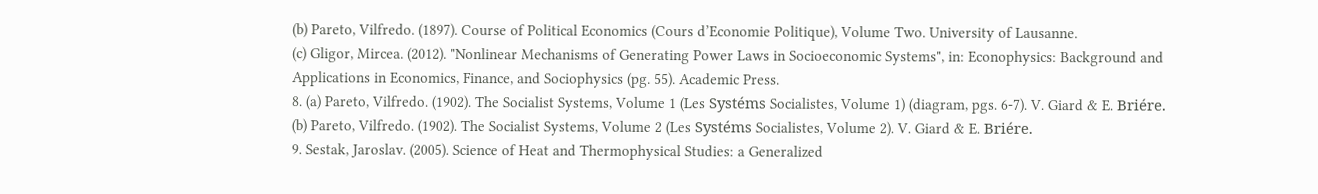(b) Pareto, Vilfredo. (1897). Course of Political Economics (Cours d’Economie Politique), Volume Two. University of Lausanne.
(c) Gligor, Mircea. (2012). "Nonlinear Mechanisms of Generating Power Laws in Socioeconomic Systems", in: Econophysics: Background and Applications in Economics, Finance, and Sociophysics (pg. 55). Academic Press.
8. (a) Pareto, Vilfredo. (1902). The Socialist Systems, Volume 1 (Les Systéms Socialistes, Volume 1) (diagram, pgs. 6-7). V. Giard & E. Briére.
(b) Pareto, Vilfredo. (1902). The Socialist Systems, Volume 2 (Les Systéms Socialistes, Volume 2). V. Giard & E. Briére.
9. Sestak, Jaroslav. (2005). Science of Heat and Thermophysical Studies: a Generalized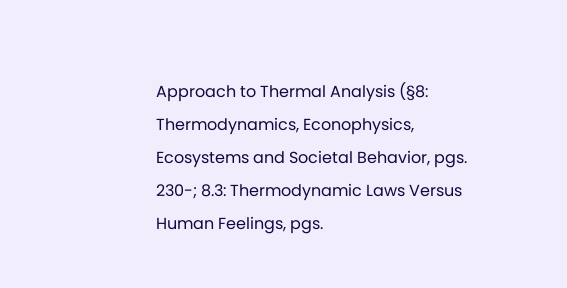Approach to Thermal Analysis (§8: Thermodynamics, Econophysics, Ecosystems and Societal Behavior, pgs. 230-; 8.3: Thermodynamic Laws Versus Human Feelings, pgs.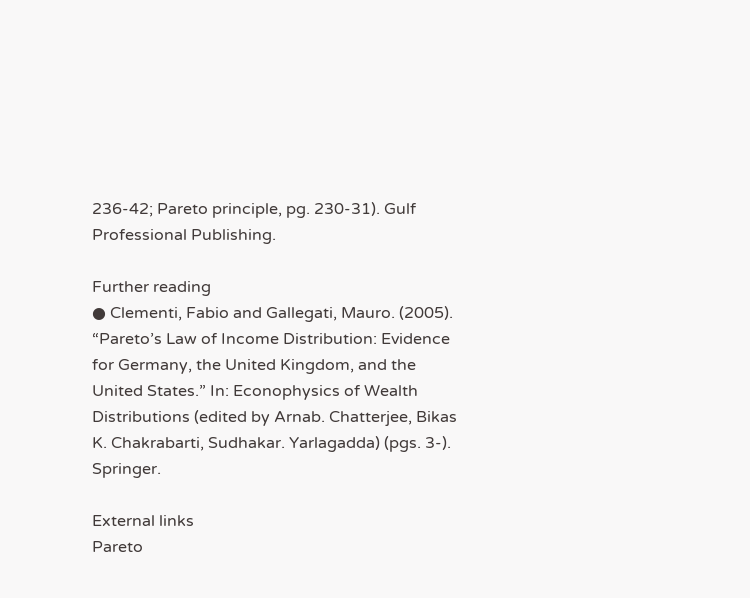236-42; Pareto principle, pg. 230-31). Gulf Professional Publishing.

Further reading
● Clementi, Fabio and Gallegati, Mauro. (2005). “Pareto’s Law of Income Distribution: Evidence for Germany, the United Kingdom, and the United States.” In: Econophysics of Wealth Distributions (edited by Arnab. Chatterjee, Bikas K. Chakrabarti, Sudhakar. Yarlagadda) (pgs. 3-). Springer.

External links
Pareto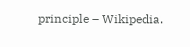principle – Wikipedia.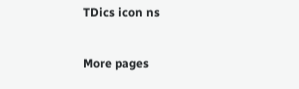TDics icon ns

More pages